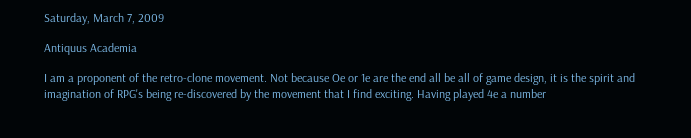Saturday, March 7, 2009

Antiquus Academia

I am a proponent of the retro-clone movement. Not because Oe or 1e are the end all be all of game design, it is the spirit and imagination of RPG's being re-discovered by the movement that I find exciting. Having played 4e a number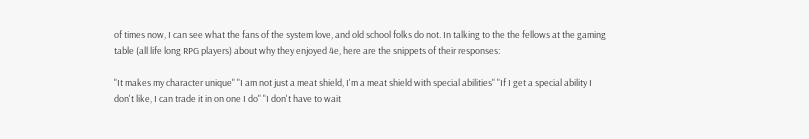of times now, I can see what the fans of the system love, and old school folks do not. In talking to the the fellows at the gaming table (all life long RPG players) about why they enjoyed 4e, here are the snippets of their responses:

"It makes my character unique" "I am not just a meat shield, I'm a meat shield with special abilities" "If I get a special ability I don't like, I can trade it in on one I do" "I don't have to wait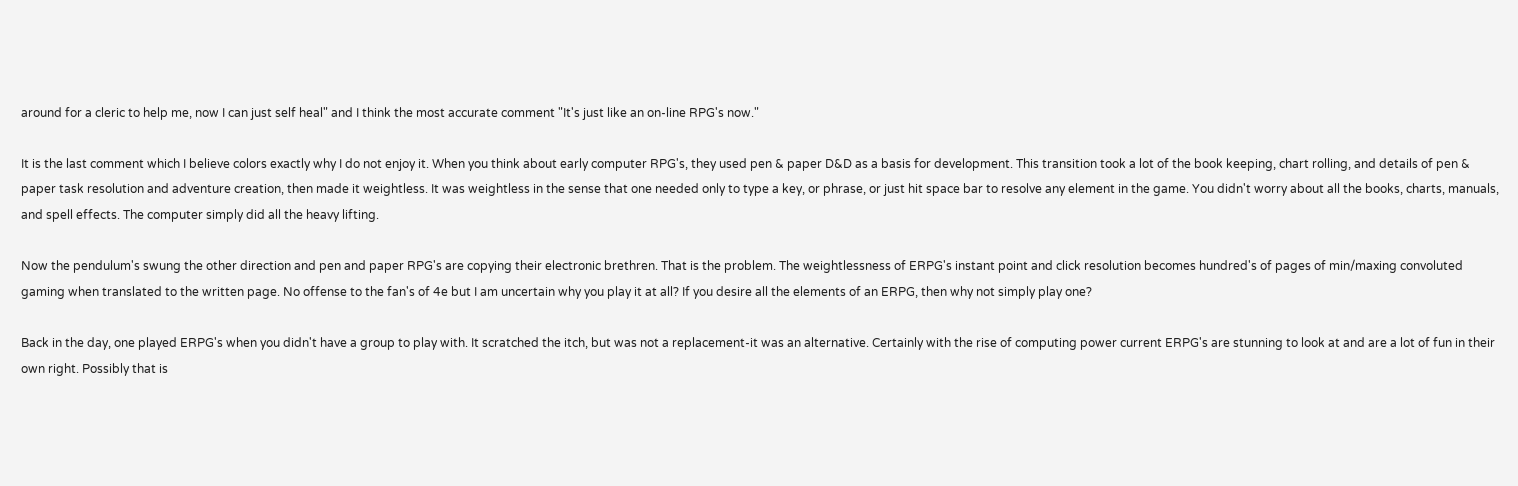around for a cleric to help me, now I can just self heal" and I think the most accurate comment "It's just like an on-line RPG's now."

It is the last comment which I believe colors exactly why I do not enjoy it. When you think about early computer RPG's, they used pen & paper D&D as a basis for development. This transition took a lot of the book keeping, chart rolling, and details of pen & paper task resolution and adventure creation, then made it weightless. It was weightless in the sense that one needed only to type a key, or phrase, or just hit space bar to resolve any element in the game. You didn't worry about all the books, charts, manuals, and spell effects. The computer simply did all the heavy lifting.

Now the pendulum's swung the other direction and pen and paper RPG's are copying their electronic brethren. That is the problem. The weightlessness of ERPG's instant point and click resolution becomes hundred's of pages of min/maxing convoluted gaming when translated to the written page. No offense to the fan's of 4e but I am uncertain why you play it at all? If you desire all the elements of an ERPG, then why not simply play one?

Back in the day, one played ERPG's when you didn't have a group to play with. It scratched the itch, but was not a replacement-it was an alternative. Certainly with the rise of computing power current ERPG's are stunning to look at and are a lot of fun in their own right. Possibly that is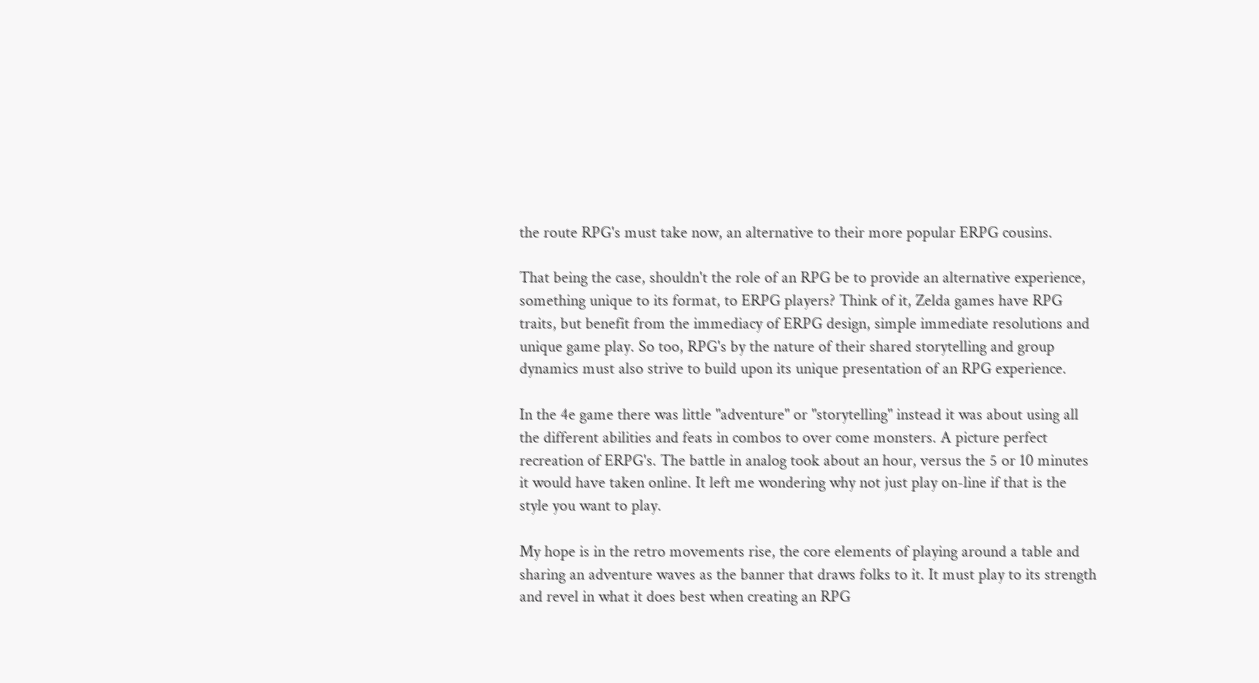the route RPG's must take now, an alternative to their more popular ERPG cousins.

That being the case, shouldn't the role of an RPG be to provide an alternative experience, something unique to its format, to ERPG players? Think of it, Zelda games have RPG traits, but benefit from the immediacy of ERPG design, simple immediate resolutions and unique game play. So too, RPG's by the nature of their shared storytelling and group dynamics must also strive to build upon its unique presentation of an RPG experience.

In the 4e game there was little "adventure" or "storytelling" instead it was about using all the different abilities and feats in combos to over come monsters. A picture perfect recreation of ERPG's. The battle in analog took about an hour, versus the 5 or 10 minutes it would have taken online. It left me wondering why not just play on-line if that is the style you want to play.

My hope is in the retro movements rise, the core elements of playing around a table and sharing an adventure waves as the banner that draws folks to it. It must play to its strength and revel in what it does best when creating an RPG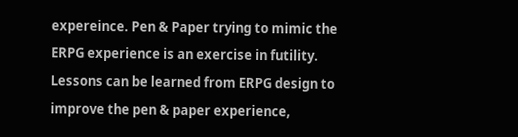expereince. Pen & Paper trying to mimic the ERPG experience is an exercise in futility. Lessons can be learned from ERPG design to improve the pen & paper experience,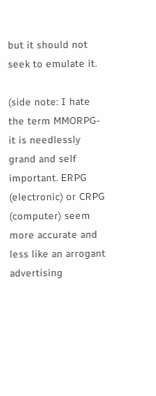but it should not seek to emulate it.

(side note: I hate the term MMORPG-it is needlessly grand and self important. ERPG (electronic) or CRPG (computer) seem more accurate and less like an arrogant advertising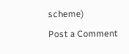scheme)
Post a Comment